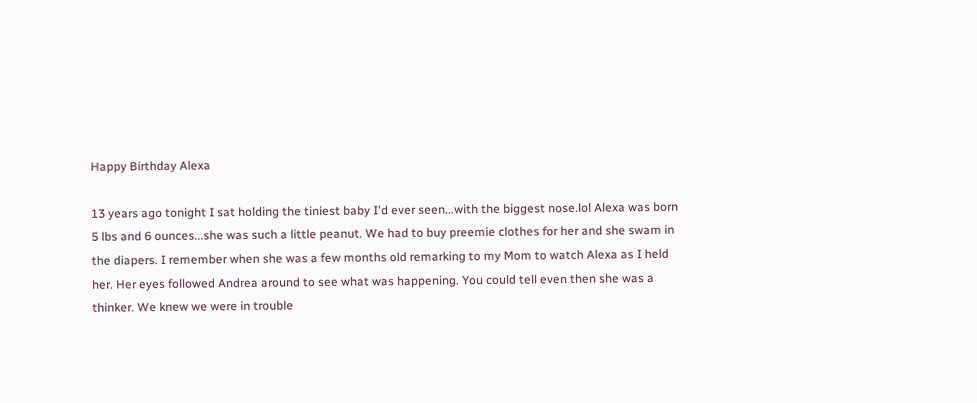Happy Birthday Alexa

13 years ago tonight I sat holding the tiniest baby I'd ever seen...with the biggest nose.lol Alexa was born 5 lbs and 6 ounces...she was such a little peanut. We had to buy preemie clothes for her and she swam in the diapers. I remember when she was a few months old remarking to my Mom to watch Alexa as I held her. Her eyes followed Andrea around to see what was happening. You could tell even then she was a thinker. We knew we were in trouble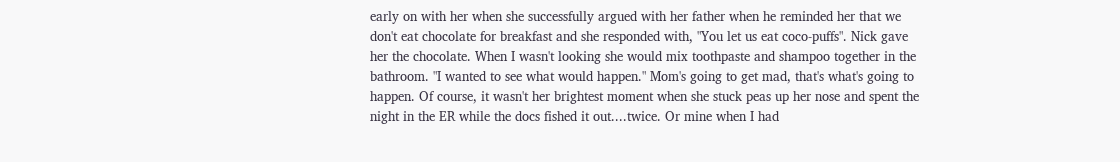early on with her when she successfully argued with her father when he reminded her that we don't eat chocolate for breakfast and she responded with, "You let us eat coco-puffs". Nick gave her the chocolate. When I wasn't looking she would mix toothpaste and shampoo together in the bathroom. "I wanted to see what would happen." Mom's going to get mad, that's what's going to happen. Of course, it wasn't her brightest moment when she stuck peas up her nose and spent the night in the ER while the docs fished it out....twice. Or mine when I had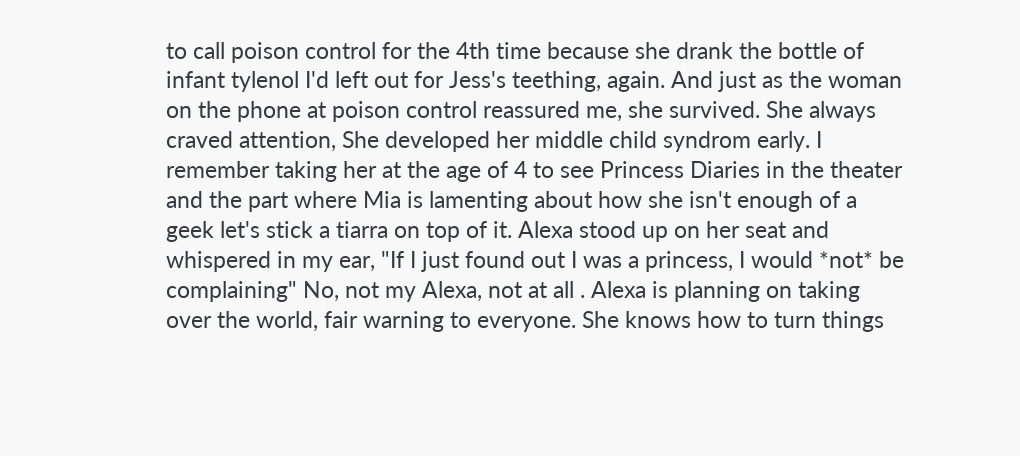to call poison control for the 4th time because she drank the bottle of infant tylenol I'd left out for Jess's teething, again. And just as the woman on the phone at poison control reassured me, she survived. She always craved attention, She developed her middle child syndrom early. I remember taking her at the age of 4 to see Princess Diaries in the theater and the part where Mia is lamenting about how she isn't enough of a geek let's stick a tiarra on top of it. Alexa stood up on her seat and whispered in my ear, "If I just found out I was a princess, I would *not* be complaining" No, not my Alexa, not at all . Alexa is planning on taking over the world, fair warning to everyone. She knows how to turn things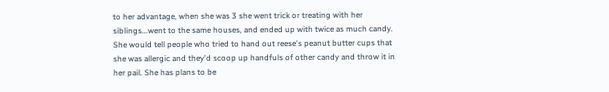to her advantage, when she was 3 she went trick or treating with her siblings...went to the same houses, and ended up with twice as much candy. She would tell people who tried to hand out reese's peanut butter cups that she was allergic and they'd scoop up handfuls of other candy and throw it in her pail. She has plans to be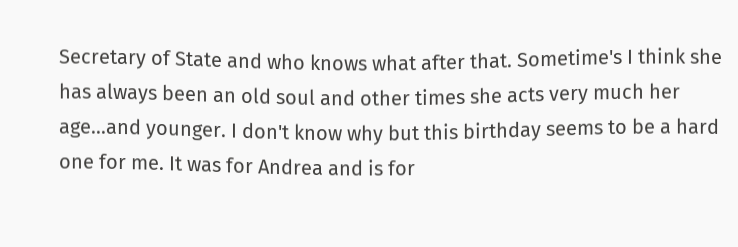Secretary of State and who knows what after that. Sometime's I think she has always been an old soul and other times she acts very much her age...and younger. I don't know why but this birthday seems to be a hard one for me. It was for Andrea and is for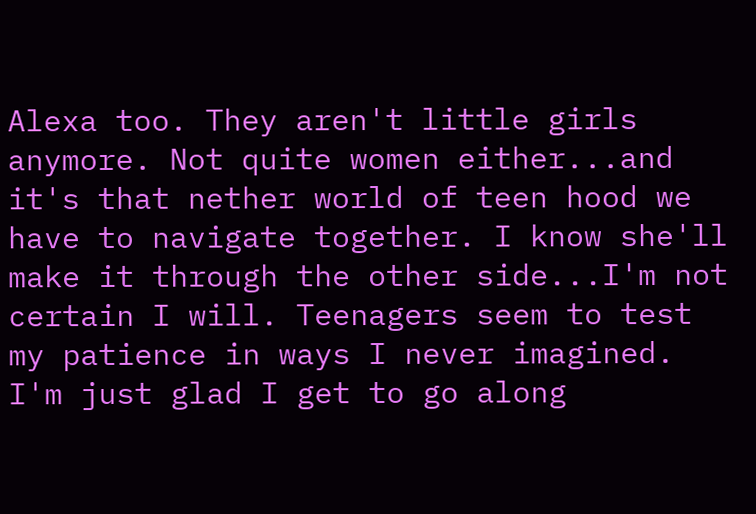Alexa too. They aren't little girls anymore. Not quite women either...and it's that nether world of teen hood we have to navigate together. I know she'll make it through the other side...I'm not certain I will. Teenagers seem to test my patience in ways I never imagined. I'm just glad I get to go along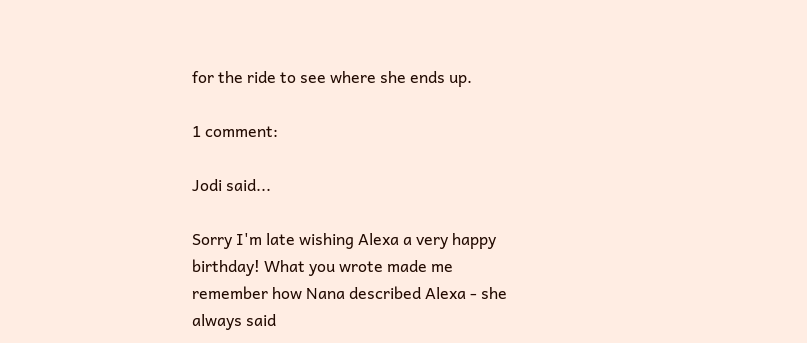for the ride to see where she ends up.

1 comment:

Jodi said...

Sorry I'm late wishing Alexa a very happy birthday! What you wrote made me remember how Nana described Alexa - she always said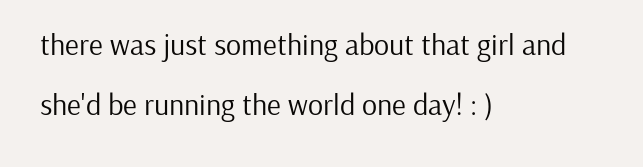there was just something about that girl and she'd be running the world one day! : )